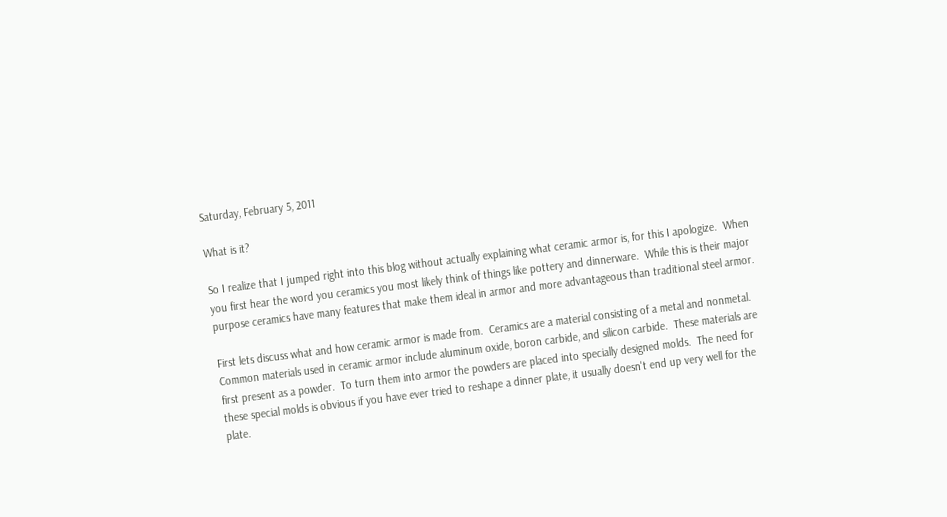Saturday, February 5, 2011

What is it?

So I realize that I jumped right into this blog without actually explaining what ceramic armor is, for this I apologize.  When you first hear the word you ceramics you most likely think of things like pottery and dinnerware.  While this is their major purpose ceramics have many features that make them ideal in armor and more advantageous than traditional steel armor.

First lets discuss what and how ceramic armor is made from.  Ceramics are a material consisting of a metal and nonmetal.  Common materials used in ceramic armor include aluminum oxide, boron carbide, and silicon carbide.  These materials are first present as a powder.  To turn them into armor the powders are placed into specially designed molds.  The need for these special molds is obvious if you have ever tried to reshape a dinner plate, it usually doesn't end up very well for the plate.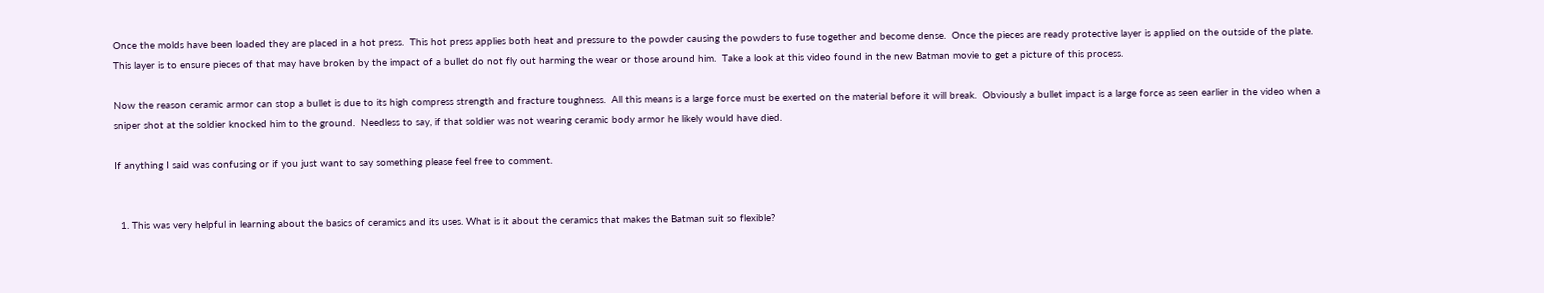Once the molds have been loaded they are placed in a hot press.  This hot press applies both heat and pressure to the powder causing the powders to fuse together and become dense.  Once the pieces are ready protective layer is applied on the outside of the plate.  This layer is to ensure pieces of that may have broken by the impact of a bullet do not fly out harming the wear or those around him.  Take a look at this video found in the new Batman movie to get a picture of this process.

Now the reason ceramic armor can stop a bullet is due to its high compress strength and fracture toughness.  All this means is a large force must be exerted on the material before it will break.  Obviously a bullet impact is a large force as seen earlier in the video when a sniper shot at the soldier knocked him to the ground.  Needless to say, if that soldier was not wearing ceramic body armor he likely would have died.

If anything I said was confusing or if you just want to say something please feel free to comment.


  1. This was very helpful in learning about the basics of ceramics and its uses. What is it about the ceramics that makes the Batman suit so flexible?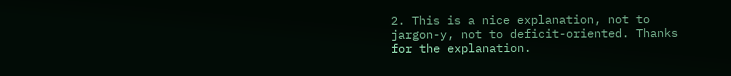2. This is a nice explanation, not to jargon-y, not to deficit-oriented. Thanks for the explanation.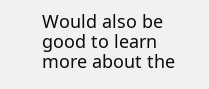Would also be good to learn more about the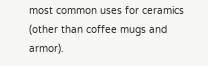most common uses for ceramics (other than coffee mugs and armor).